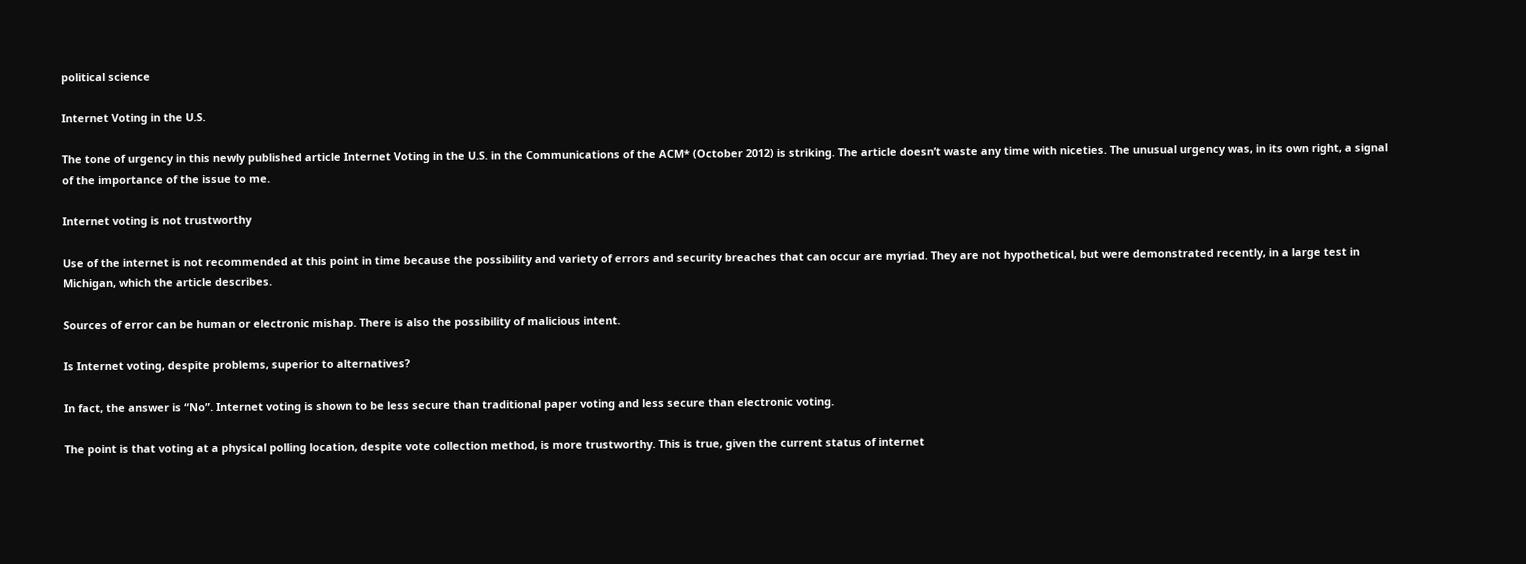political science

Internet Voting in the U.S.

The tone of urgency in this newly published article Internet Voting in the U.S. in the Communications of the ACM* (October 2012) is striking. The article doesn’t waste any time with niceties. The unusual urgency was, in its own right, a signal of the importance of the issue to me.

Internet voting is not trustworthy

Use of the internet is not recommended at this point in time because the possibility and variety of errors and security breaches that can occur are myriad. They are not hypothetical, but were demonstrated recently, in a large test in Michigan, which the article describes.

Sources of error can be human or electronic mishap. There is also the possibility of malicious intent.

Is Internet voting, despite problems, superior to alternatives?

In fact, the answer is “No”. Internet voting is shown to be less secure than traditional paper voting and less secure than electronic voting.

The point is that voting at a physical polling location, despite vote collection method, is more trustworthy. This is true, given the current status of internet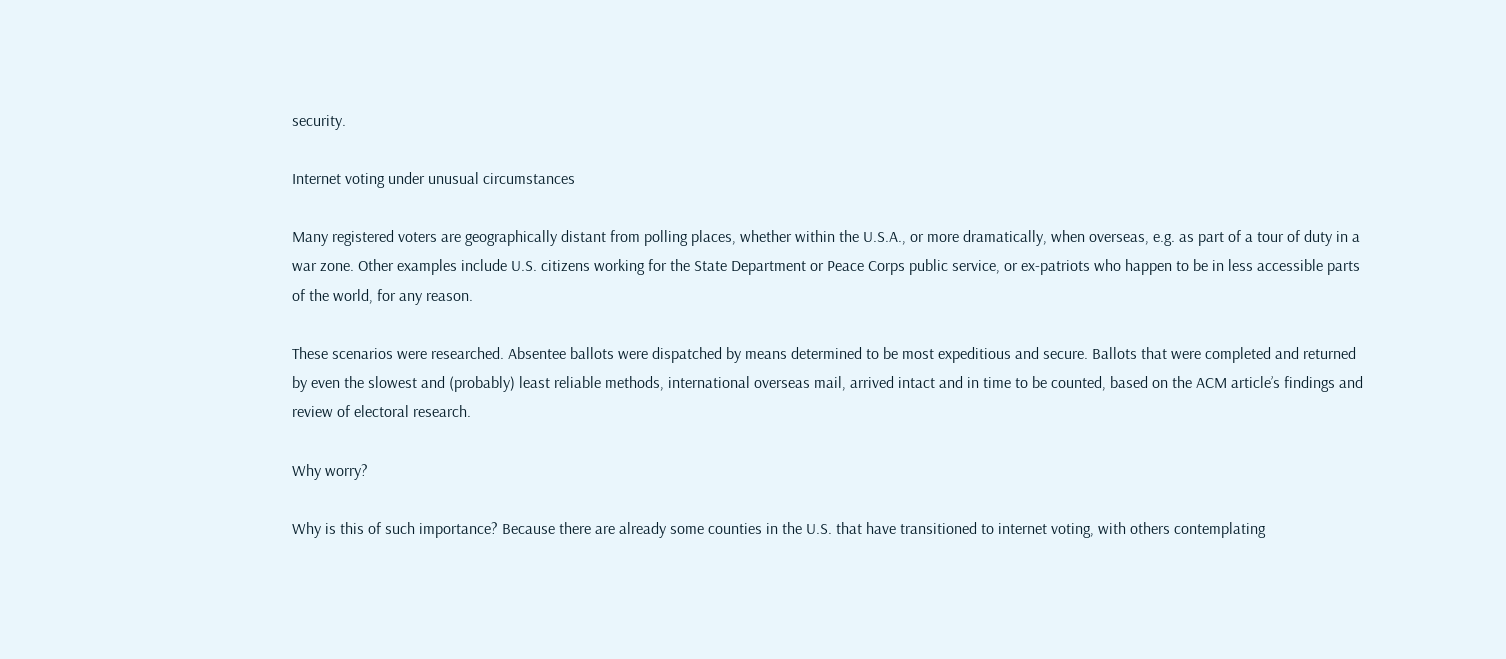security.

Internet voting under unusual circumstances

Many registered voters are geographically distant from polling places, whether within the U.S.A., or more dramatically, when overseas, e.g. as part of a tour of duty in a war zone. Other examples include U.S. citizens working for the State Department or Peace Corps public service, or ex-patriots who happen to be in less accessible parts of the world, for any reason.

These scenarios were researched. Absentee ballots were dispatched by means determined to be most expeditious and secure. Ballots that were completed and returned by even the slowest and (probably) least reliable methods, international overseas mail, arrived intact and in time to be counted, based on the ACM article’s findings and review of electoral research.

Why worry?

Why is this of such importance? Because there are already some counties in the U.S. that have transitioned to internet voting, with others contemplating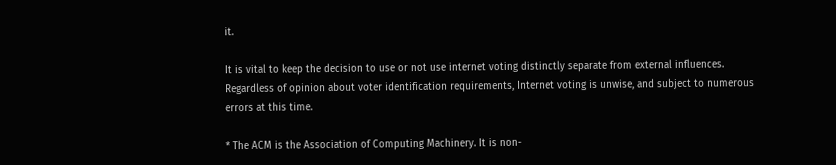it.

It is vital to keep the decision to use or not use internet voting distinctly separate from external influences. Regardless of opinion about voter identification requirements, Internet voting is unwise, and subject to numerous errors at this time.

* The ACM is the Association of Computing Machinery. It is non-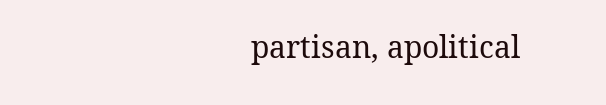partisan, apolitical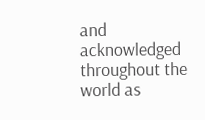and acknowledged throughout the world as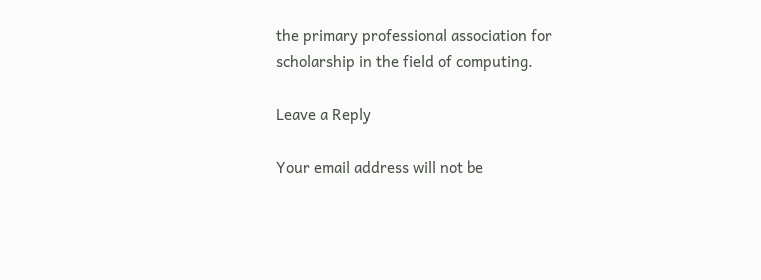the primary professional association for scholarship in the field of computing.

Leave a Reply

Your email address will not be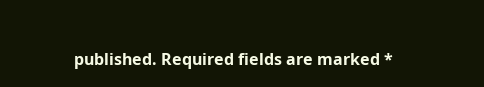published. Required fields are marked *